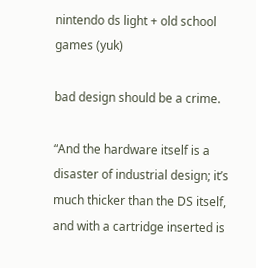nintendo ds light + old school games (yuk)

bad design should be a crime.

“And the hardware itself is a disaster of industrial design; it’s much thicker than the DS itself, and with a cartridge inserted is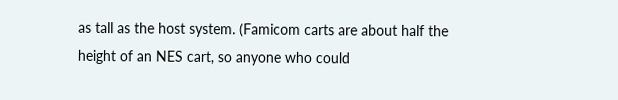as tall as the host system. (Famicom carts are about half the height of an NES cart, so anyone who could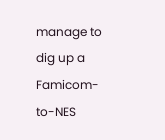manage to dig up a Famicom-to-NES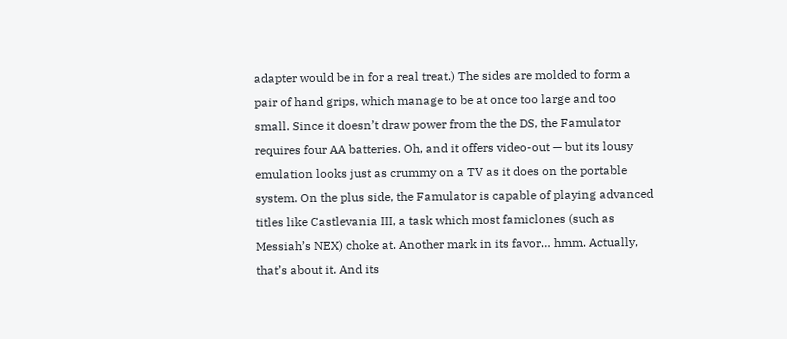adapter would be in for a real treat.) The sides are molded to form a pair of hand grips, which manage to be at once too large and too small. Since it doesn’t draw power from the the DS, the Famulator requires four AA batteries. Oh, and it offers video-out — but its lousy emulation looks just as crummy on a TV as it does on the portable system. On the plus side, the Famulator is capable of playing advanced titles like Castlevania III, a task which most famiclones (such as Messiah’s NEX) choke at. Another mark in its favor… hmm. Actually, that’s about it. And its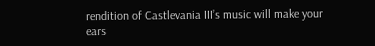rendition of Castlevania III’s music will make your ears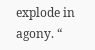explode in agony. “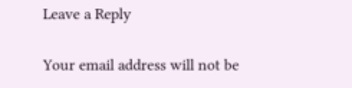Leave a Reply

Your email address will not be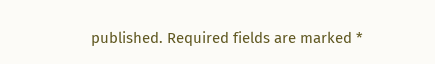published. Required fields are marked *